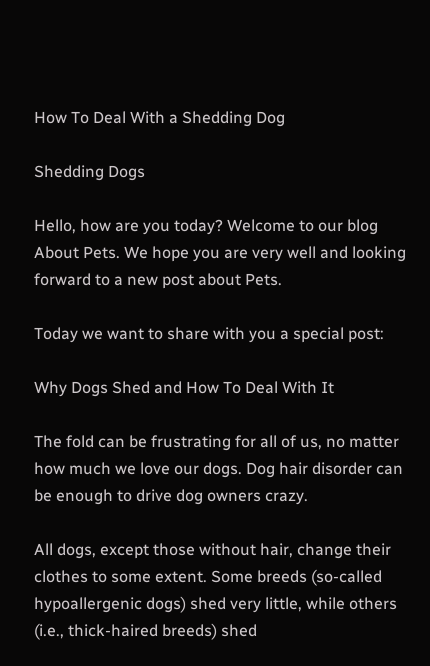How To Deal With a Shedding Dog

Shedding Dogs

Hello, how are you today? Welcome to our blog About Pets. We hope you are very well and looking forward to a new post about Pets.

Today we want to share with you a special post:

Why Dogs Shed and How To Deal With It

The fold can be frustrating for all of us, no matter how much we love our dogs. Dog hair disorder can be enough to drive dog owners crazy.

All dogs, except those without hair, change their clothes to some extent. Some breeds (so-called hypoallergenic dogs) shed very little, while others (i.e., thick-haired breeds) shed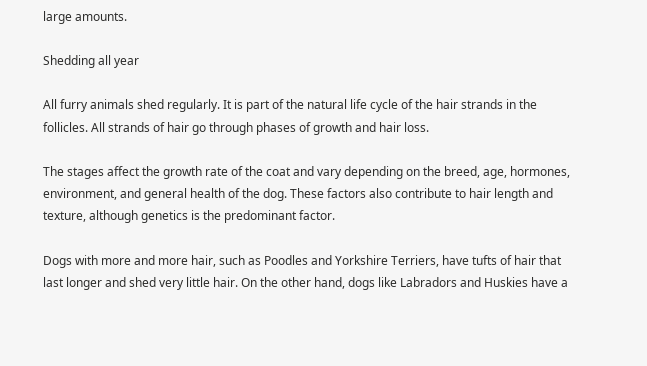large amounts.

Shedding all year

All furry animals shed regularly. It is part of the natural life cycle of the hair strands in the follicles. All strands of hair go through phases of growth and hair loss.

The stages affect the growth rate of the coat and vary depending on the breed, age, hormones, environment, and general health of the dog. These factors also contribute to hair length and texture, although genetics is the predominant factor.

Dogs with more and more hair, such as Poodles and Yorkshire Terriers, have tufts of hair that last longer and shed very little hair. On the other hand, dogs like Labradors and Huskies have a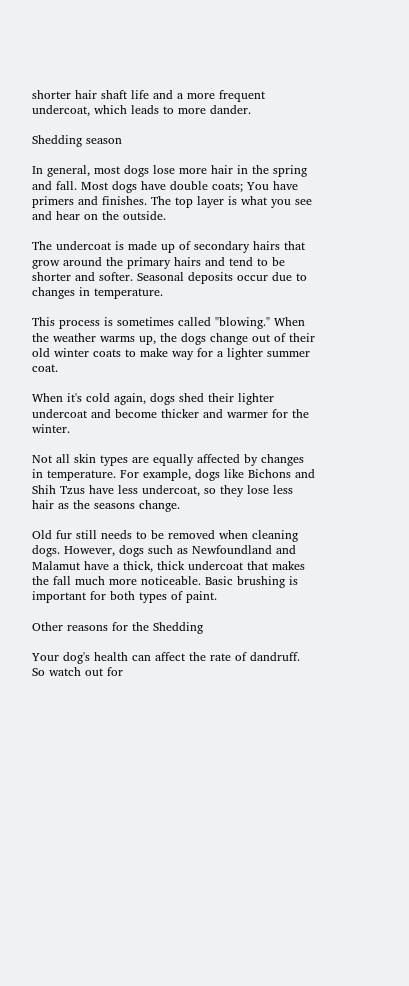shorter hair shaft life and a more frequent undercoat, which leads to more dander.

Shedding season

In general, most dogs lose more hair in the spring and fall. Most dogs have double coats; You have primers and finishes. The top layer is what you see and hear on the outside.

The undercoat is made up of secondary hairs that grow around the primary hairs and tend to be shorter and softer. Seasonal deposits occur due to changes in temperature.

This process is sometimes called "blowing." When the weather warms up, the dogs change out of their old winter coats to make way for a lighter summer coat.

When it's cold again, dogs shed their lighter undercoat and become thicker and warmer for the winter.

Not all skin types are equally affected by changes in temperature. For example, dogs like Bichons and Shih Tzus have less undercoat, so they lose less hair as the seasons change.

Old fur still needs to be removed when cleaning dogs. However, dogs such as Newfoundland and Malamut have a thick, thick undercoat that makes the fall much more noticeable. Basic brushing is important for both types of paint.

Other reasons for the Shedding

Your dog's health can affect the rate of dandruff. So watch out for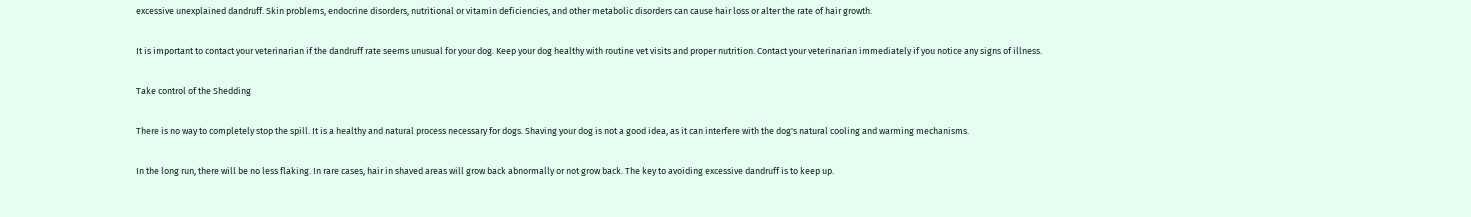excessive unexplained dandruff. Skin problems, endocrine disorders, nutritional or vitamin deficiencies, and other metabolic disorders can cause hair loss or alter the rate of hair growth.

It is important to contact your veterinarian if the dandruff rate seems unusual for your dog. Keep your dog healthy with routine vet visits and proper nutrition. Contact your veterinarian immediately if you notice any signs of illness.

Take control of the Shedding

There is no way to completely stop the spill. It is a healthy and natural process necessary for dogs. Shaving your dog is not a good idea, as it can interfere with the dog's natural cooling and warming mechanisms.

In the long run, there will be no less flaking. In rare cases, hair in shaved areas will grow back abnormally or not grow back. The key to avoiding excessive dandruff is to keep up.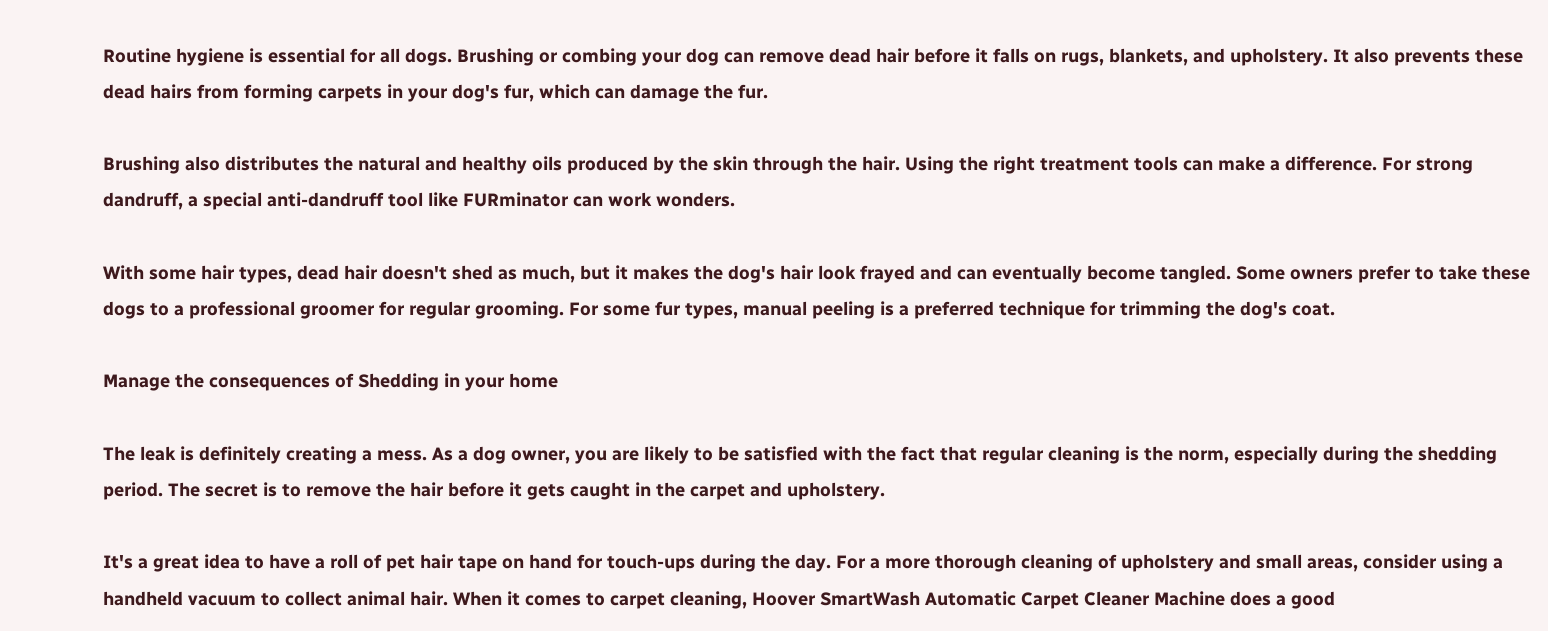Routine hygiene is essential for all dogs. Brushing or combing your dog can remove dead hair before it falls on rugs, blankets, and upholstery. It also prevents these dead hairs from forming carpets in your dog's fur, which can damage the fur.

Brushing also distributes the natural and healthy oils produced by the skin through the hair. Using the right treatment tools can make a difference. For strong dandruff, a special anti-dandruff tool like FURminator can work wonders.

With some hair types, dead hair doesn't shed as much, but it makes the dog's hair look frayed and can eventually become tangled. Some owners prefer to take these dogs to a professional groomer for regular grooming. For some fur types, manual peeling is a preferred technique for trimming the dog's coat.

Manage the consequences of Shedding in your home

The leak is definitely creating a mess. As a dog owner, you are likely to be satisfied with the fact that regular cleaning is the norm, especially during the shedding period. The secret is to remove the hair before it gets caught in the carpet and upholstery.

It's a great idea to have a roll of pet hair tape on hand for touch-ups during the day. For a more thorough cleaning of upholstery and small areas, consider using a handheld vacuum to collect animal hair. When it comes to carpet cleaning, Hoover SmartWash Automatic Carpet Cleaner Machine does a good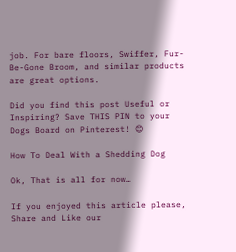job. For bare floors, Swiffer, Fur-Be-Gone Broom, and similar products are great options.

Did you find this post Useful or Inspiring? Save THIS PIN to your Dogs Board on Pinterest! 😊

How To Deal With a Shedding Dog

Ok, That is all for now…

If you enjoyed this article please, Share and Like our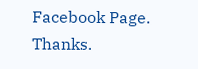Facebook Page. Thanks.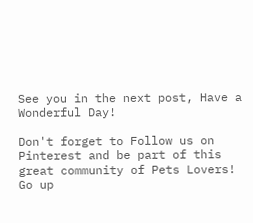See you in the next post, Have a Wonderful Day!

Don't forget to Follow us on Pinterest and be part of this great community of Pets Lovers!
Go up